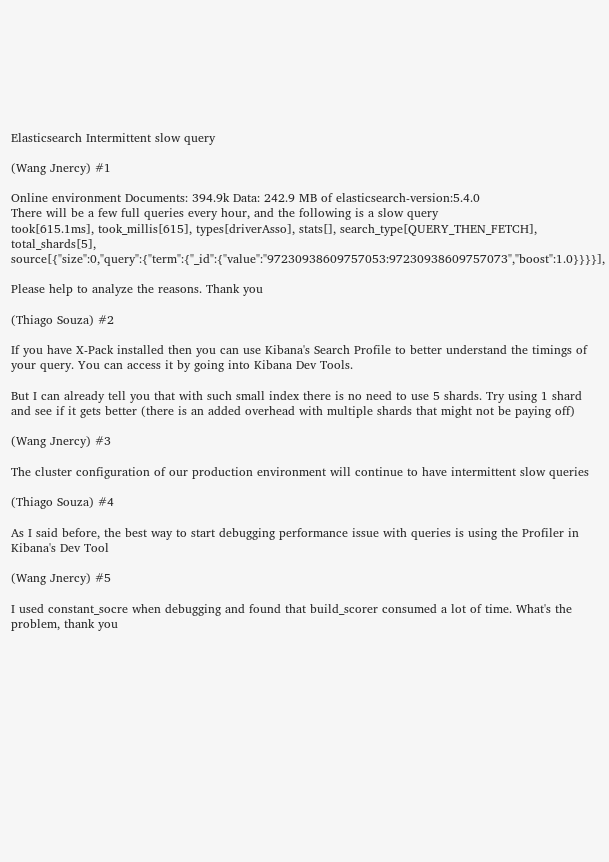Elasticsearch Intermittent slow query

(Wang Jnercy) #1

Online environment Documents: 394.9k Data: 242.9 MB of elasticsearch-version:5.4.0
There will be a few full queries every hour, and the following is a slow query
took[615.1ms], took_millis[615], types[driverAsso], stats[], search_type[QUERY_THEN_FETCH], total_shards[5], source[{"size":0,"query":{"term":{"_id":{"value":"97230938609757053:97230938609757073","boost":1.0}}}}],

Please help to analyze the reasons. Thank you

(Thiago Souza) #2

If you have X-Pack installed then you can use Kibana's Search Profile to better understand the timings of your query. You can access it by going into Kibana Dev Tools.

But I can already tell you that with such small index there is no need to use 5 shards. Try using 1 shard and see if it gets better (there is an added overhead with multiple shards that might not be paying off)

(Wang Jnercy) #3

The cluster configuration of our production environment will continue to have intermittent slow queries

(Thiago Souza) #4

As I said before, the best way to start debugging performance issue with queries is using the Profiler in Kibana's Dev Tool

(Wang Jnercy) #5

I used constant_socre when debugging and found that build_scorer consumed a lot of time. What's the problem, thank you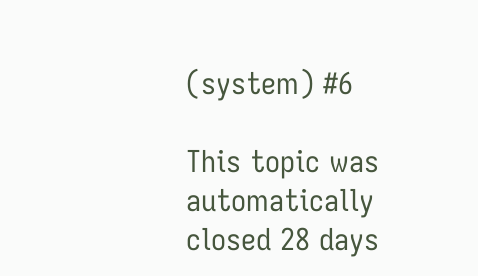(system) #6

This topic was automatically closed 28 days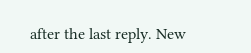after the last reply. New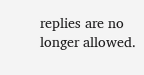replies are no longer allowed.